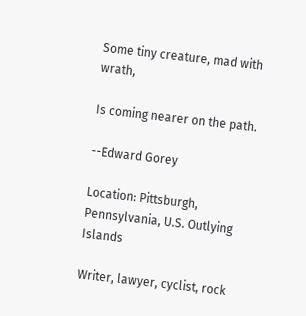Some tiny creature, mad with wrath,

Is coming nearer on the path.

--Edward Gorey

Location: Pittsburgh, Pennsylvania, U.S. Outlying Islands

Writer, lawyer, cyclist, rock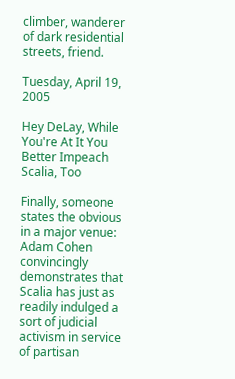climber, wanderer of dark residential streets, friend.

Tuesday, April 19, 2005

Hey DeLay, While You're At It You Better Impeach Scalia, Too

Finally, someone states the obvious in a major venue: Adam Cohen convincingly demonstrates that Scalia has just as readily indulged a sort of judicial activism in service of partisan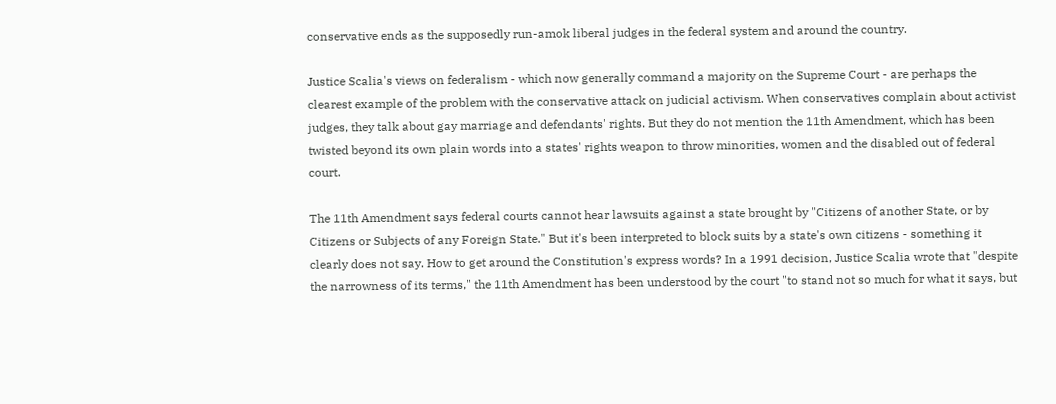conservative ends as the supposedly run-amok liberal judges in the federal system and around the country.

Justice Scalia's views on federalism - which now generally command a majority on the Supreme Court - are perhaps the clearest example of the problem with the conservative attack on judicial activism. When conservatives complain about activist judges, they talk about gay marriage and defendants' rights. But they do not mention the 11th Amendment, which has been twisted beyond its own plain words into a states' rights weapon to throw minorities, women and the disabled out of federal court.

The 11th Amendment says federal courts cannot hear lawsuits against a state brought by "Citizens of another State, or by Citizens or Subjects of any Foreign State." But it's been interpreted to block suits by a state's own citizens - something it clearly does not say. How to get around the Constitution's express words? In a 1991 decision, Justice Scalia wrote that "despite the narrowness of its terms," the 11th Amendment has been understood by the court "to stand not so much for what it says, but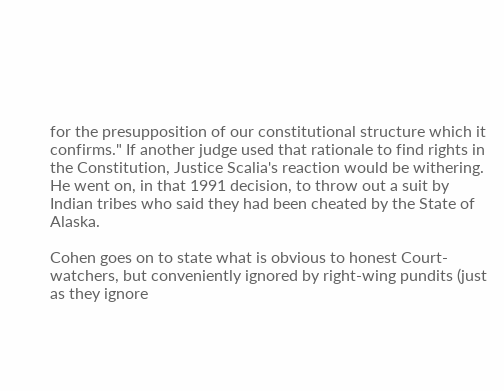for the presupposition of our constitutional structure which it confirms." If another judge used that rationale to find rights in the Constitution, Justice Scalia's reaction would be withering. He went on, in that 1991 decision, to throw out a suit by Indian tribes who said they had been cheated by the State of Alaska.

Cohen goes on to state what is obvious to honest Court-watchers, but conveniently ignored by right-wing pundits (just as they ignore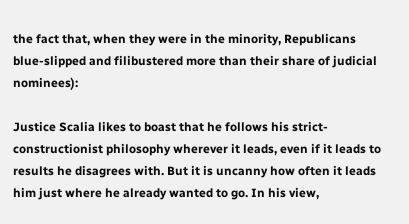the fact that, when they were in the minority, Republicans blue-slipped and filibustered more than their share of judicial nominees):

Justice Scalia likes to boast that he follows his strict-constructionist philosophy wherever it leads, even if it leads to results he disagrees with. But it is uncanny how often it leads him just where he already wanted to go. In his view,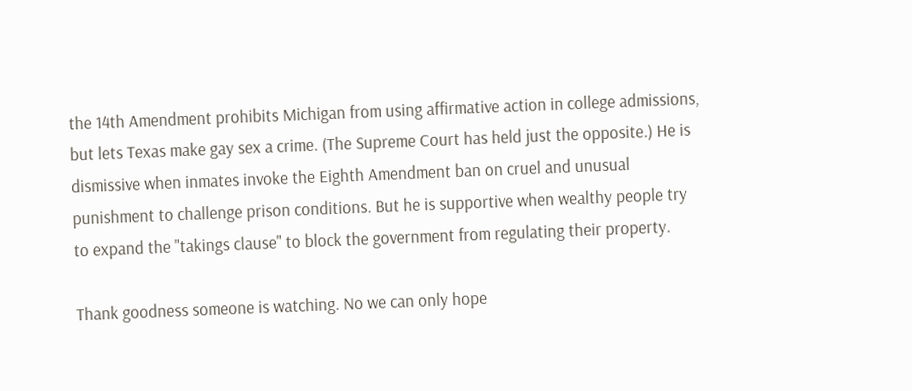the 14th Amendment prohibits Michigan from using affirmative action in college admissions, but lets Texas make gay sex a crime. (The Supreme Court has held just the opposite.) He is dismissive when inmates invoke the Eighth Amendment ban on cruel and unusual punishment to challenge prison conditions. But he is supportive when wealthy people try to expand the "takings clause" to block the government from regulating their property.

Thank goodness someone is watching. No we can only hope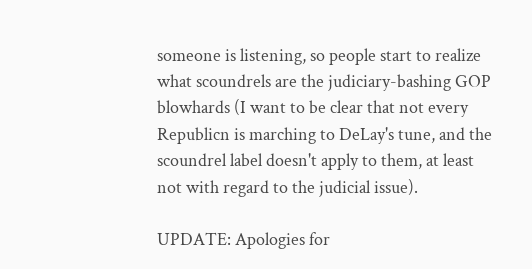someone is listening, so people start to realize what scoundrels are the judiciary-bashing GOP blowhards (I want to be clear that not every Republicn is marching to DeLay's tune, and the scoundrel label doesn't apply to them, at least not with regard to the judicial issue).

UPDATE: Apologies for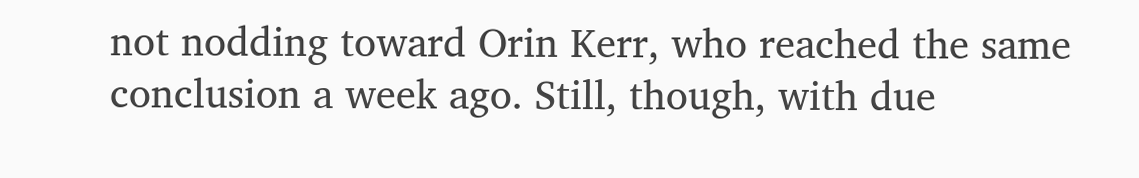not nodding toward Orin Kerr, who reached the same conclusion a week ago. Still, though, with due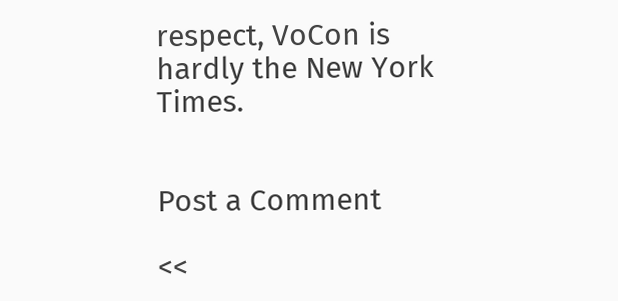respect, VoCon is hardly the New York Times.


Post a Comment

<<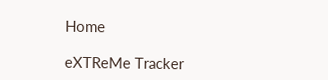Home

eXTReMe Tracker